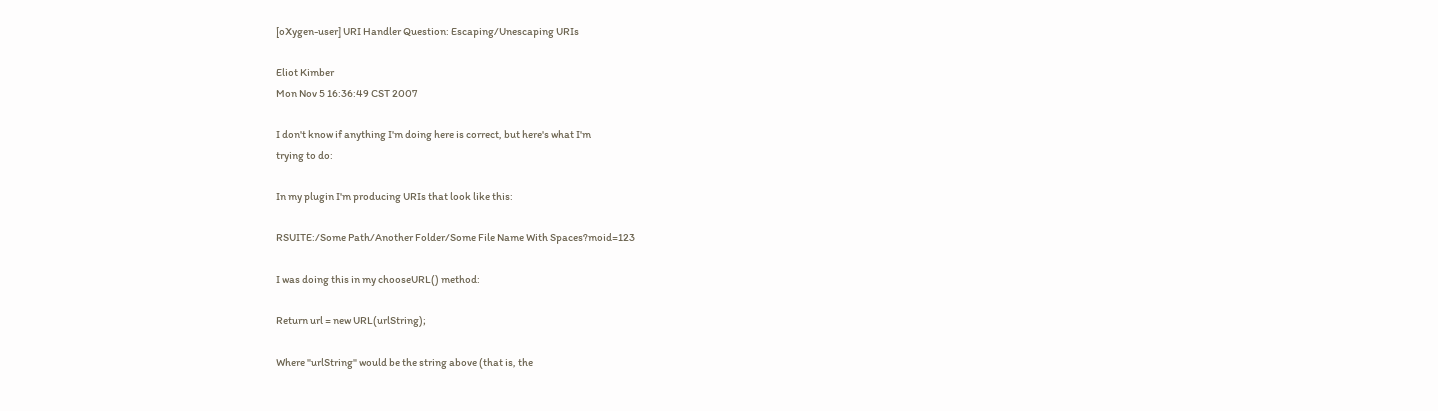[oXygen-user] URI Handler Question: Escaping/Unescaping URIs

Eliot Kimber
Mon Nov 5 16:36:49 CST 2007

I don't know if anything I'm doing here is correct, but here's what I'm
trying to do:

In my plugin I'm producing URIs that look like this:

RSUITE:/Some Path/Another Folder/Some File Name With Spaces?moid=123

I was doing this in my chooseURL() method:

Return url = new URL(urlString);

Where "urlString" would be the string above (that is, the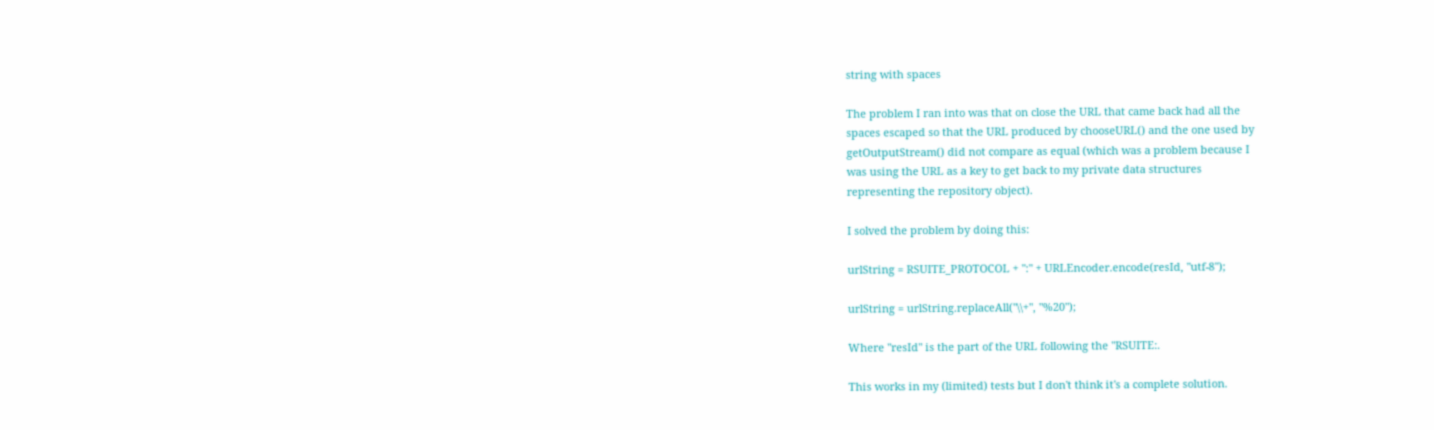string with spaces

The problem I ran into was that on close the URL that came back had all the
spaces escaped so that the URL produced by chooseURL() and the one used by
getOutputStream() did not compare as equal (which was a problem because I
was using the URL as a key to get back to my private data structures
representing the repository object).

I solved the problem by doing this:

urlString = RSUITE_PROTOCOL + ":" + URLEncoder.encode(resId, "utf-8");

urlString = urlString.replaceAll("\\+", "%20");

Where "resId" is the part of the URL following the "RSUITE:.

This works in my (limited) tests but I don't think it's a complete solution.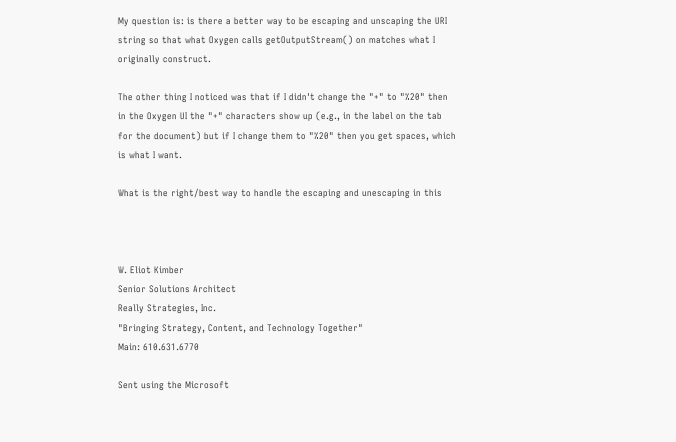My question is: is there a better way to be escaping and unscaping the URI
string so that what Oxygen calls getOutputStream() on matches what I
originally construct.

The other thing I noticed was that if I didn't change the "+" to "%20" then
in the Oxygen UI the "+" characters show up (e.g., in the label on the tab
for the document) but if I change them to "%20" then you get spaces, which
is what I want.

What is the right/best way to handle the escaping and unescaping in this



W. Eliot Kimber
Senior Solutions Architect
Really Strategies, Inc.
"Bringing Strategy, Content, and Technology Together"
Main: 610.631.6770

Sent using the Microsoft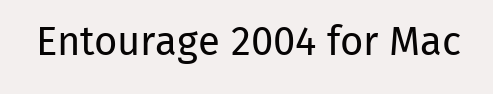Entourage 2004 for Mac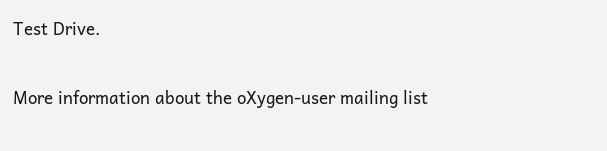Test Drive.

More information about the oXygen-user mailing list